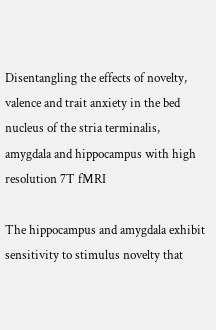Disentangling the effects of novelty, valence and trait anxiety in the bed nucleus of the stria terminalis, amygdala and hippocampus with high resolution 7T fMRI

The hippocampus and amygdala exhibit sensitivity to stimulus novelty that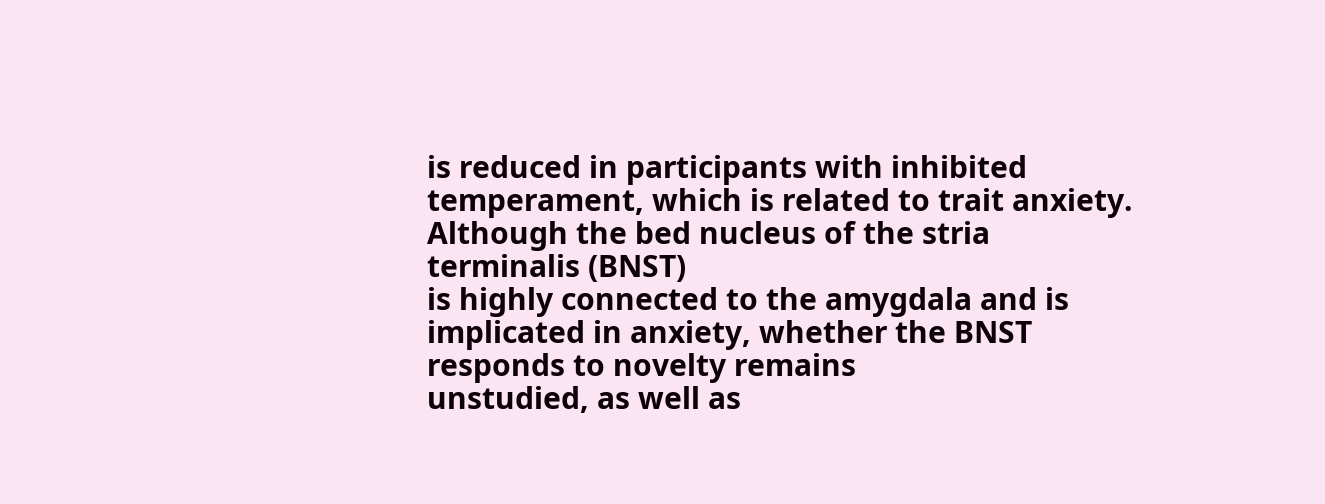is reduced in participants with inhibited temperament, which is related to trait anxiety. Although the bed nucleus of the stria terminalis (BNST)
is highly connected to the amygdala and is implicated in anxiety, whether the BNST responds to novelty remains
unstudied, as well as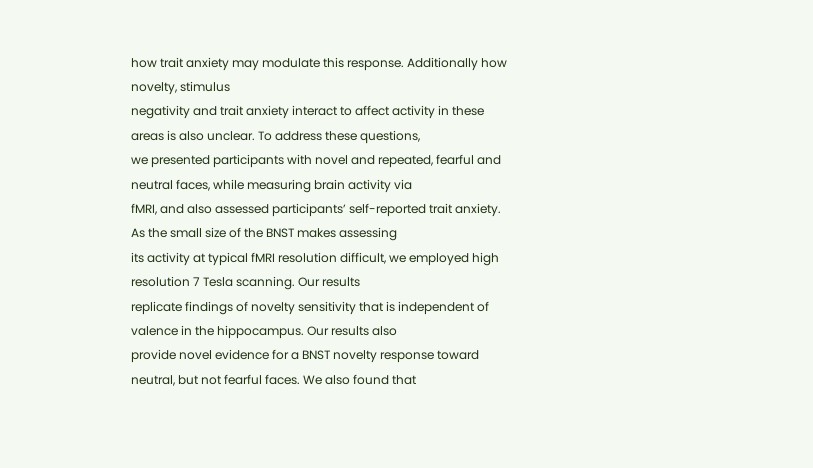how trait anxiety may modulate this response. Additionally how novelty, stimulus
negativity and trait anxiety interact to affect activity in these areas is also unclear. To address these questions,
we presented participants with novel and repeated, fearful and neutral faces, while measuring brain activity via
fMRI, and also assessed participants’ self-reported trait anxiety. As the small size of the BNST makes assessing
its activity at typical fMRI resolution difficult, we employed high resolution 7 Tesla scanning. Our results
replicate findings of novelty sensitivity that is independent of valence in the hippocampus. Our results also
provide novel evidence for a BNST novelty response toward neutral, but not fearful faces. We also found that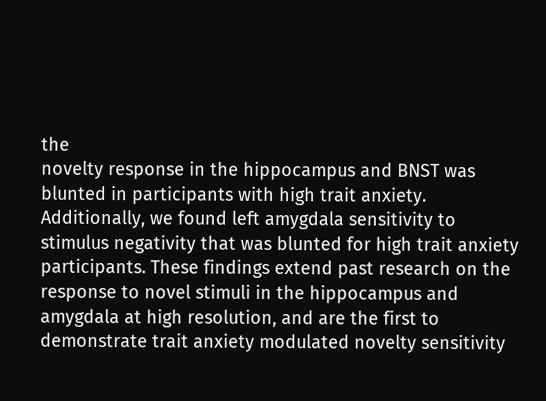the
novelty response in the hippocampus and BNST was blunted in participants with high trait anxiety.
Additionally, we found left amygdala sensitivity to stimulus negativity that was blunted for high trait anxiety
participants. These findings extend past research on the response to novel stimuli in the hippocampus and
amygdala at high resolution, and are the first to demonstrate trait anxiety modulated novelty sensitivity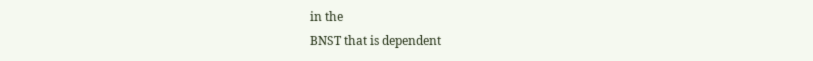in the
BNST that is dependent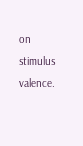on stimulus valence.